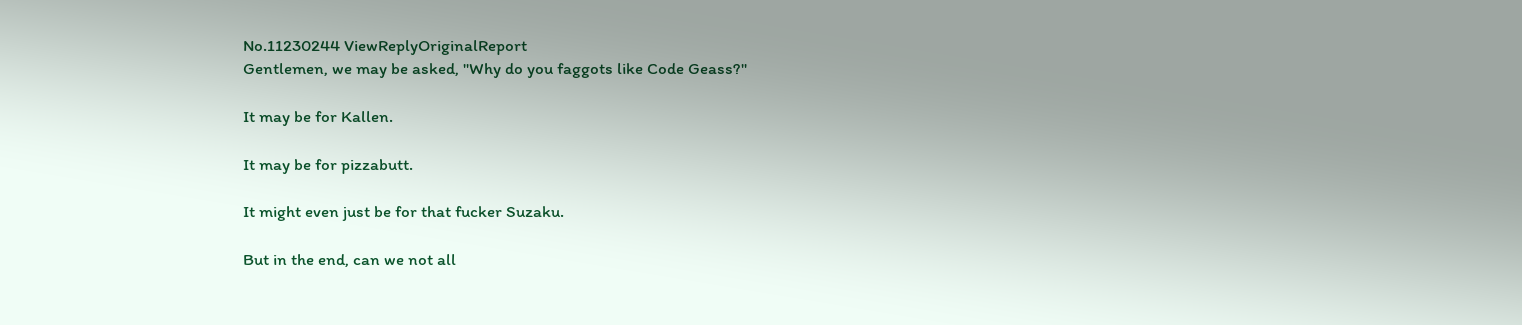No.11230244 ViewReplyOriginalReport
Gentlemen, we may be asked, "Why do you faggots like Code Geass?"

It may be for Kallen.

It may be for pizzabutt.

It might even just be for that fucker Suzaku.

But in the end, can we not all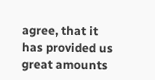agree, that it has provided us great amounts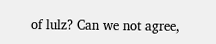of lulz? Can we not agree,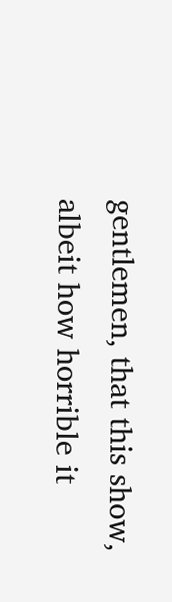gentlemen, that this show, albeit how horrible it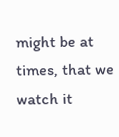might be at times, that we watch it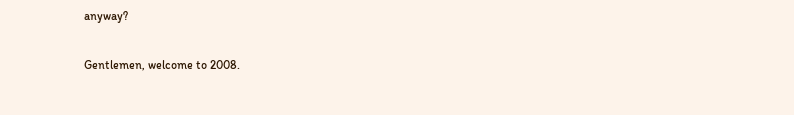anyway?

Gentlemen, welcome to 2008.